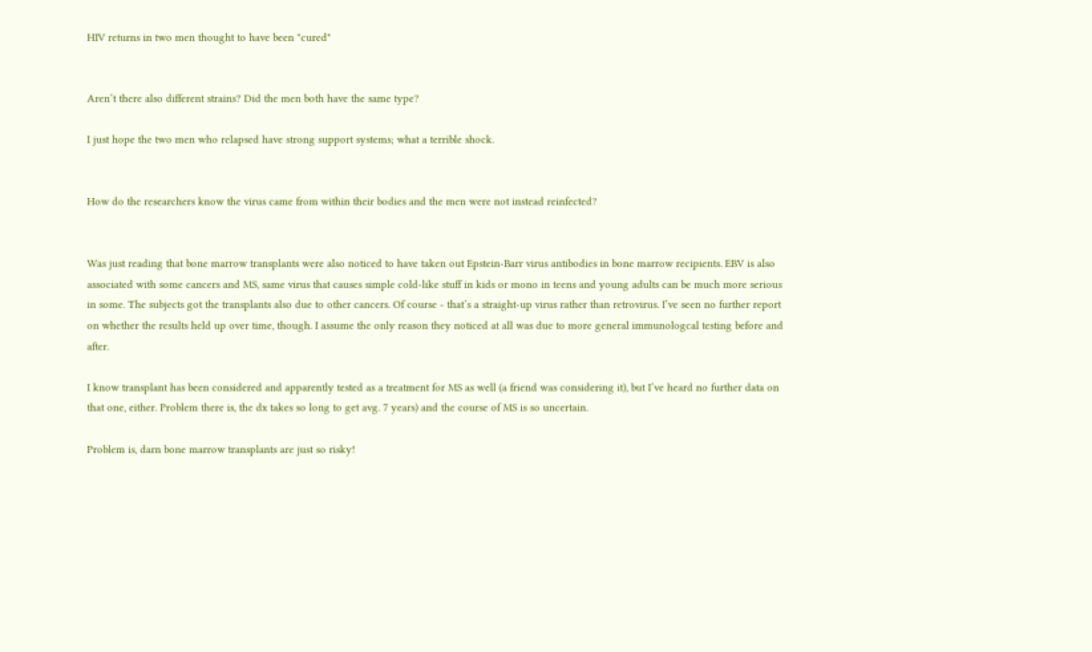HIV returns in two men thought to have been "cured"


Aren’t there also different strains? Did the men both have the same type?

I just hope the two men who relapsed have strong support systems; what a terrible shock.


How do the researchers know the virus came from within their bodies and the men were not instead reinfected?


Was just reading that bone marrow transplants were also noticed to have taken out Epstein-Barr virus antibodies in bone marrow recipients. EBV is also associated with some cancers and MS, same virus that causes simple cold-like stuff in kids or mono in teens and young adults can be much more serious in some. The subjects got the transplants also due to other cancers. Of course - that’s a straight-up virus rather than retrovirus. I’ve seen no further report on whether the results held up over time, though. I assume the only reason they noticed at all was due to more general immunologcal testing before and after.

I know transplant has been considered and apparently tested as a treatment for MS as well (a friend was considering it), but I’ve heard no further data on that one, either. Problem there is, the dx takes so long to get avg. 7 years) and the course of MS is so uncertain.

Problem is, darn bone marrow transplants are just so risky!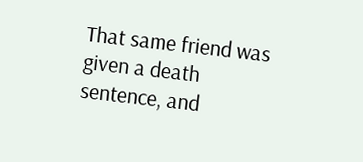That same friend was given a death sentence, and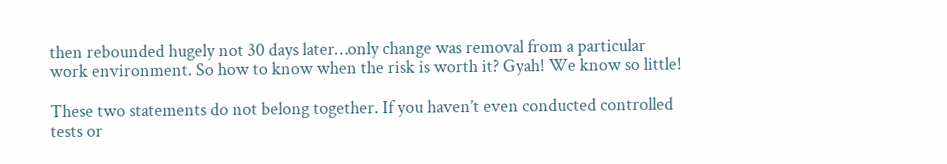then rebounded hugely not 30 days later…only change was removal from a particular work environment. So how to know when the risk is worth it? Gyah! We know so little!

These two statements do not belong together. If you haven’t even conducted controlled tests or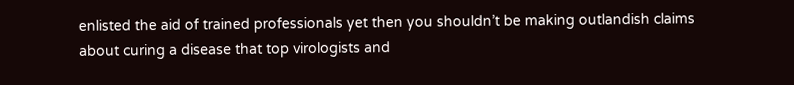enlisted the aid of trained professionals yet then you shouldn’t be making outlandish claims about curing a disease that top virologists and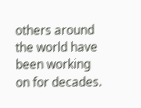others around the world have been working on for decades.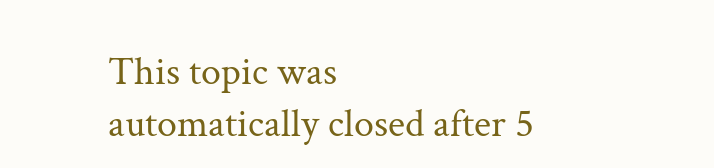This topic was automatically closed after 5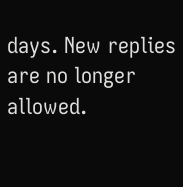days. New replies are no longer allowed.